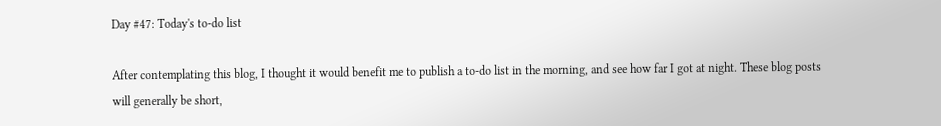Day #47: Today's to-do list

After contemplating this blog, I thought it would benefit me to publish a to-do list in the morning, and see how far I got at night. These blog posts will generally be short,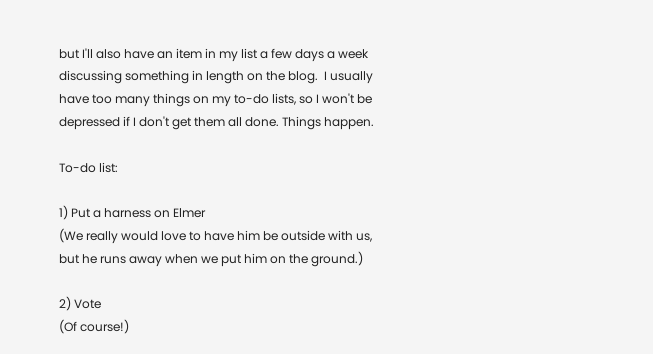but I'll also have an item in my list a few days a week discussing something in length on the blog.  I usually have too many things on my to-do lists, so I won't be depressed if I don't get them all done. Things happen.

To-do list:

1) Put a harness on Elmer
(We really would love to have him be outside with us, but he runs away when we put him on the ground.)

2) Vote
(Of course!)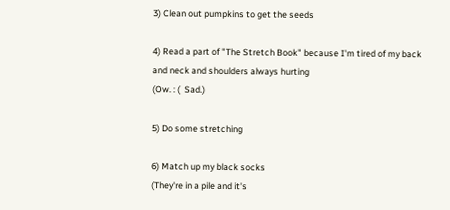3) Clean out pumpkins to get the seeds

4) Read a part of "The Stretch Book" because I'm tired of my back and neck and shoulders always hurting
(Ow. : (  Sad.)

5) Do some stretching

6) Match up my black socks
(They're in a pile and it's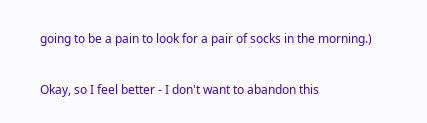going to be a pain to look for a pair of socks in the morning.)

Okay, so I feel better - I don't want to abandon this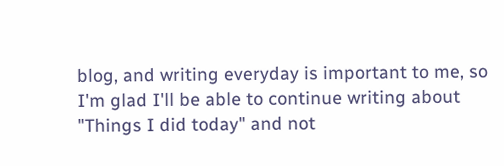blog, and writing everyday is important to me, so I'm glad I'll be able to continue writing about "Things I did today" and not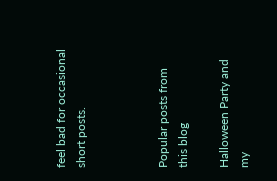feel bad for occasional short posts.



Popular posts from this blog

Halloween Party and my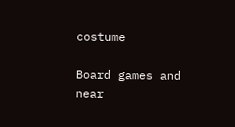costume

Board games and near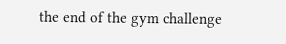the end of the gym challenge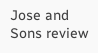Jose and Sons review